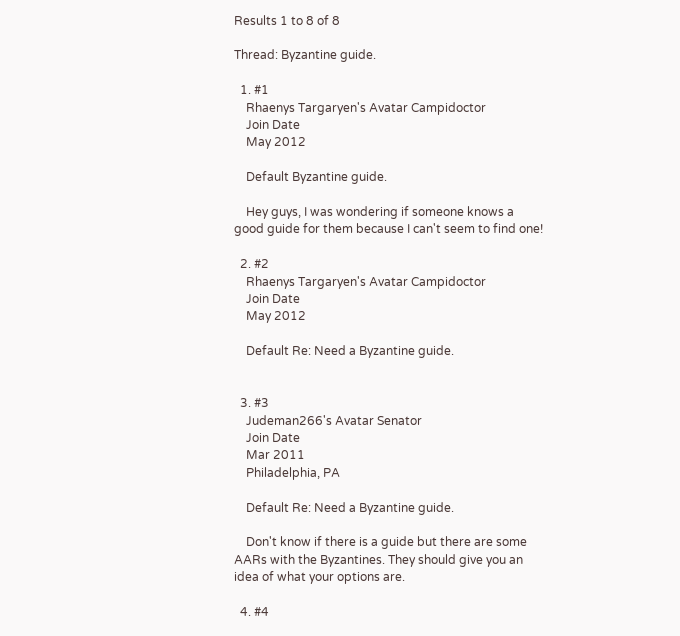Results 1 to 8 of 8

Thread: Byzantine guide.

  1. #1
    Rhaenys Targaryen's Avatar Campidoctor
    Join Date
    May 2012

    Default Byzantine guide.

    Hey guys, I was wondering if someone knows a good guide for them because I can't seem to find one!

  2. #2
    Rhaenys Targaryen's Avatar Campidoctor
    Join Date
    May 2012

    Default Re: Need a Byzantine guide.


  3. #3
    Judeman266's Avatar Senator
    Join Date
    Mar 2011
    Philadelphia, PA

    Default Re: Need a Byzantine guide.

    Don't know if there is a guide but there are some AARs with the Byzantines. They should give you an idea of what your options are.

  4. #4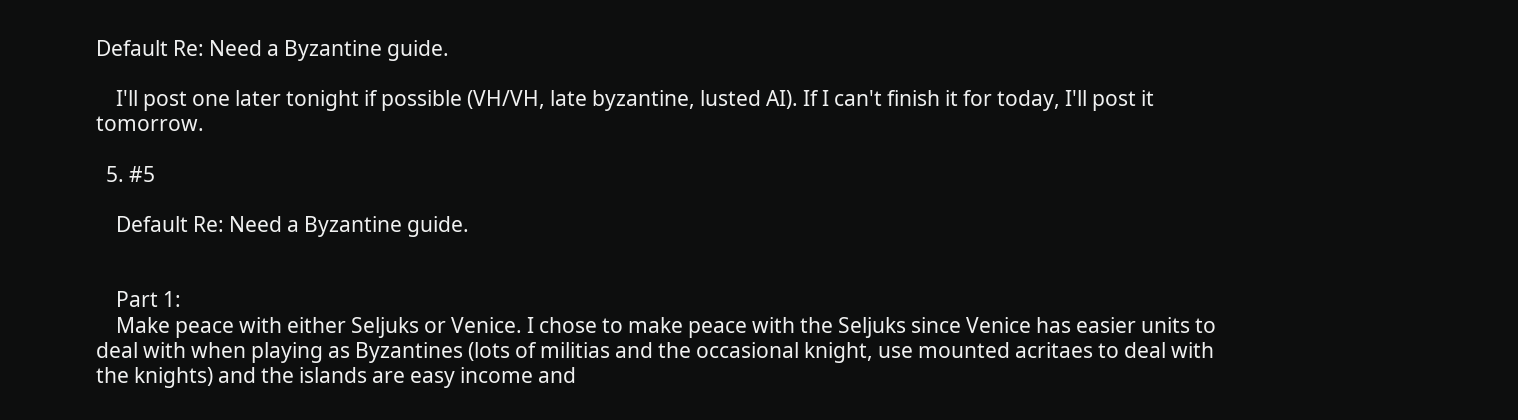Default Re: Need a Byzantine guide.

    I'll post one later tonight if possible (VH/VH, late byzantine, lusted AI). If I can't finish it for today, I'll post it tomorrow.

  5. #5

    Default Re: Need a Byzantine guide.


    Part 1:
    Make peace with either Seljuks or Venice. I chose to make peace with the Seljuks since Venice has easier units to deal with when playing as Byzantines (lots of militias and the occasional knight, use mounted acritaes to deal with the knights) and the islands are easy income and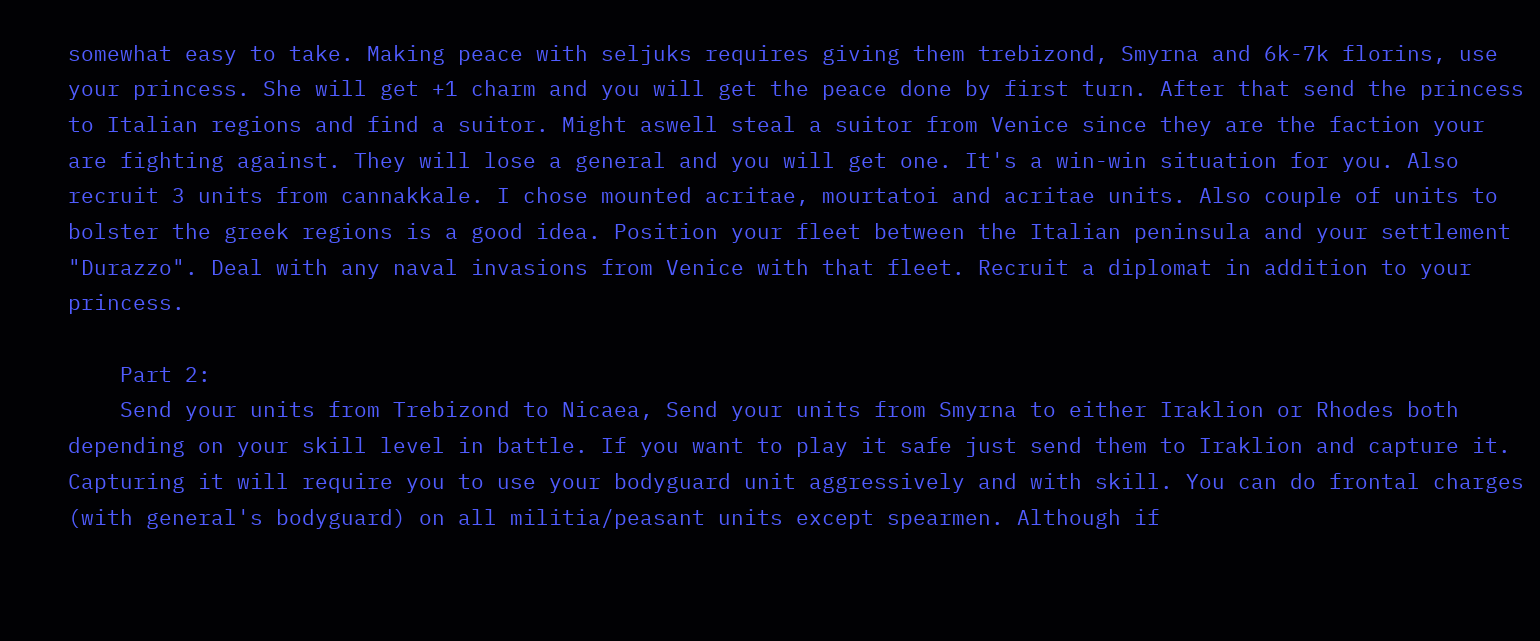somewhat easy to take. Making peace with seljuks requires giving them trebizond, Smyrna and 6k-7k florins, use your princess. She will get +1 charm and you will get the peace done by first turn. After that send the princess to Italian regions and find a suitor. Might aswell steal a suitor from Venice since they are the faction your are fighting against. They will lose a general and you will get one. It's a win-win situation for you. Also recruit 3 units from cannakkale. I chose mounted acritae, mourtatoi and acritae units. Also couple of units to bolster the greek regions is a good idea. Position your fleet between the Italian peninsula and your settlement "Durazzo". Deal with any naval invasions from Venice with that fleet. Recruit a diplomat in addition to your princess.

    Part 2:
    Send your units from Trebizond to Nicaea, Send your units from Smyrna to either Iraklion or Rhodes both depending on your skill level in battle. If you want to play it safe just send them to Iraklion and capture it. Capturing it will require you to use your bodyguard unit aggressively and with skill. You can do frontal charges (with general's bodyguard) on all militia/peasant units except spearmen. Although if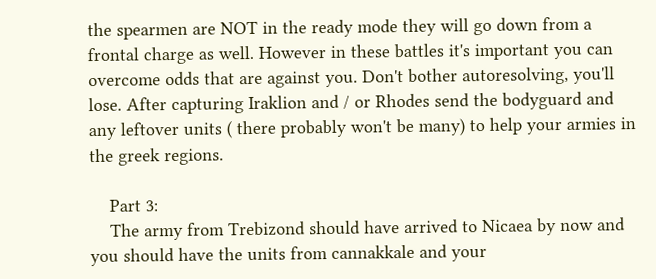the spearmen are NOT in the ready mode they will go down from a frontal charge as well. However in these battles it's important you can overcome odds that are against you. Don't bother autoresolving, you'll lose. After capturing Iraklion and / or Rhodes send the bodyguard and any leftover units ( there probably won't be many) to help your armies in the greek regions.

    Part 3:
    The army from Trebizond should have arrived to Nicaea by now and you should have the units from cannakkale and your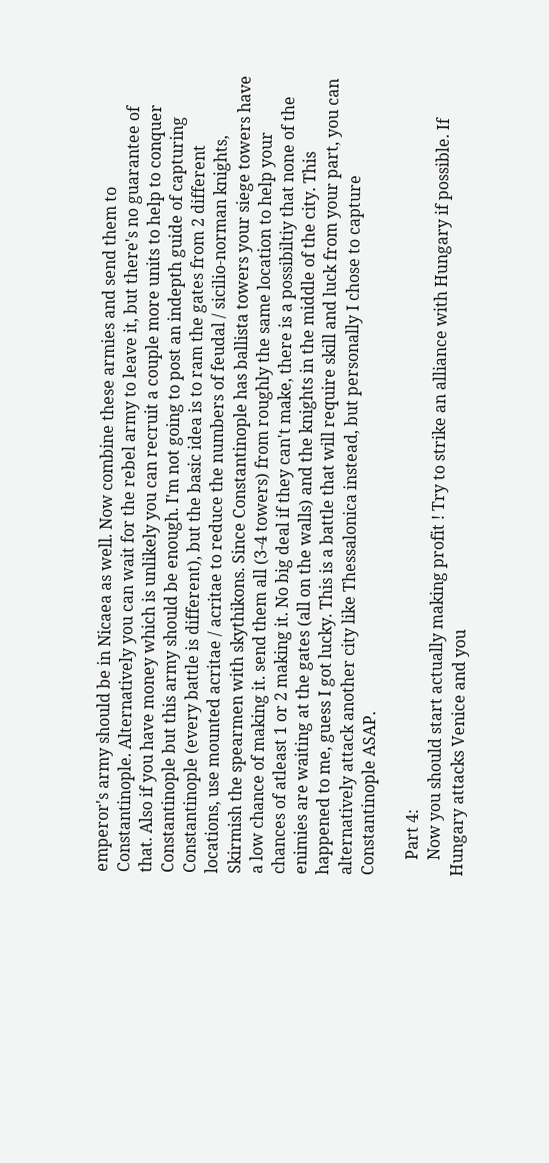emperor's army should be in Nicaea as well. Now combine these armies and send them to Constantinople. Alternatively you can wait for the rebel army to leave it, but there's no guarantee of that. Also if you have money which is unlikely you can recruit a couple more units to help to conquer Constantinople but this army should be enough. I'm not going to post an indepth guide of capturing Constantinople (every battle is different), but the basic idea is to ram the gates from 2 different locations, use mounted acritae / acritae to reduce the numbers of feudal / sicilio-norman knights, Skirmish the spearmen with skythikons. Since Constantinople has ballista towers your siege towers have a low chance of making it. send them all (3-4 towers) from roughly the same location to help your chances of atleast 1 or 2 making it. No big deal if they can't make, there is a possibiltiy that none of the enimies are waiting at the gates (all on the walls) and the knights in the middle of the city. This happened to me, guess I got lucky. This is a battle that will require skill and luck from your part, you can alternatively attack another city like Thessalonica instead, but personally I chose to capture Constantinople ASAP.

    Part 4:
    Now you should start actually making profit ! Try to strike an alliance with Hungary if possible. If Hungary attacks Venice and you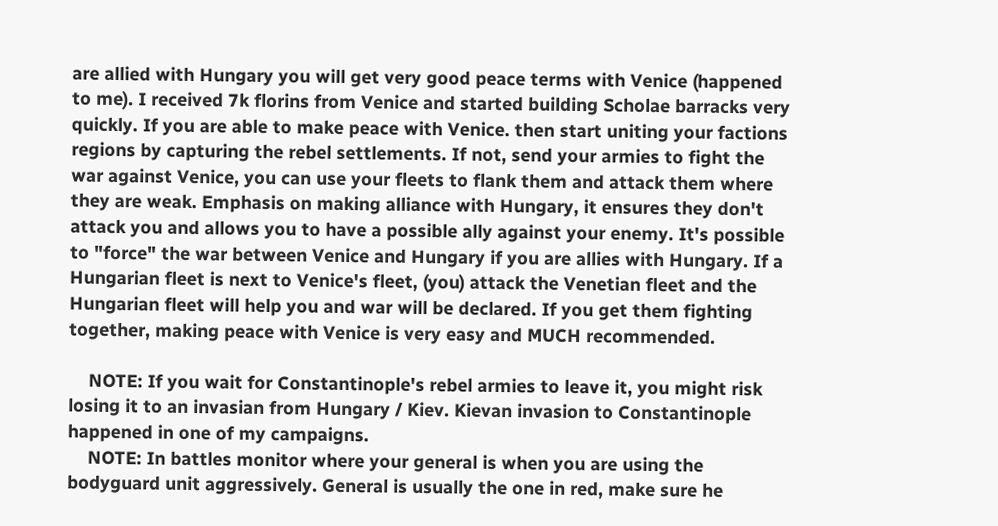are allied with Hungary you will get very good peace terms with Venice (happened to me). I received 7k florins from Venice and started building Scholae barracks very quickly. If you are able to make peace with Venice. then start uniting your factions regions by capturing the rebel settlements. If not, send your armies to fight the war against Venice, you can use your fleets to flank them and attack them where they are weak. Emphasis on making alliance with Hungary, it ensures they don't attack you and allows you to have a possible ally against your enemy. It's possible to "force" the war between Venice and Hungary if you are allies with Hungary. If a Hungarian fleet is next to Venice's fleet, (you) attack the Venetian fleet and the Hungarian fleet will help you and war will be declared. If you get them fighting together, making peace with Venice is very easy and MUCH recommended.

    NOTE: If you wait for Constantinople's rebel armies to leave it, you might risk losing it to an invasian from Hungary / Kiev. Kievan invasion to Constantinople happened in one of my campaigns.
    NOTE: In battles monitor where your general is when you are using the bodyguard unit aggressively. General is usually the one in red, make sure he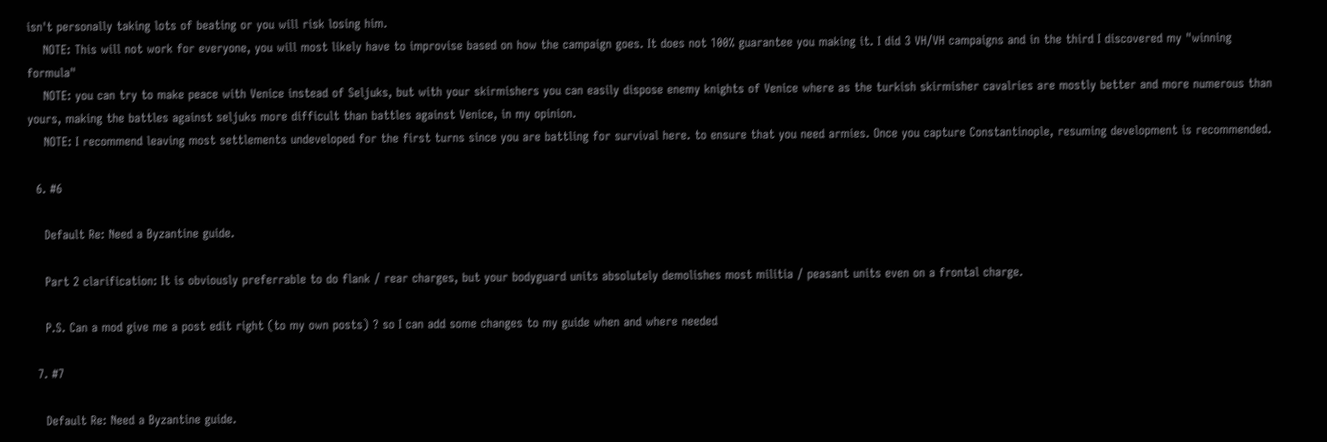isn't personally taking lots of beating or you will risk losing him.
    NOTE: This will not work for everyone, you will most likely have to improvise based on how the campaign goes. It does not 100% guarantee you making it. I did 3 VH/VH campaigns and in the third I discovered my "winning formula"
    NOTE: you can try to make peace with Venice instead of Seljuks, but with your skirmishers you can easily dispose enemy knights of Venice where as the turkish skirmisher cavalries are mostly better and more numerous than yours, making the battles against seljuks more difficult than battles against Venice, in my opinion.
    NOTE: I recommend leaving most settlements undeveloped for the first turns since you are battling for survival here. to ensure that you need armies. Once you capture Constantinople, resuming development is recommended.

  6. #6

    Default Re: Need a Byzantine guide.

    Part 2 clarification: It is obviously preferrable to do flank / rear charges, but your bodyguard units absolutely demolishes most militia / peasant units even on a frontal charge.

    P.S. Can a mod give me a post edit right (to my own posts) ? so I can add some changes to my guide when and where needed

  7. #7

    Default Re: Need a Byzantine guide.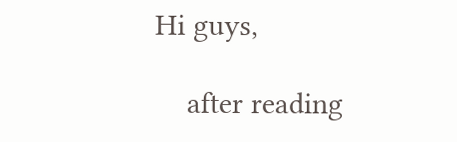Hi guys,

    after reading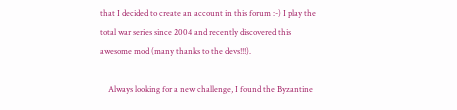that I decided to create an account in this forum :-) I play the total war series since 2004 and recently discovered this awesome mod (many thanks to the devs!!!).

    Always looking for a new challenge, I found the Byzantine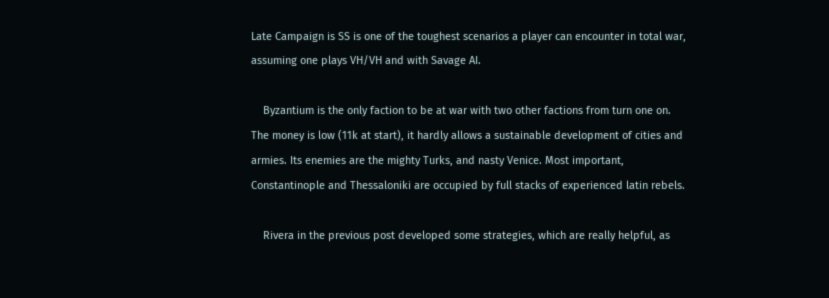Late Campaign is SS is one of the toughest scenarios a player can encounter in total war, assuming one plays VH/VH and with Savage AI.

    Byzantium is the only faction to be at war with two other factions from turn one on. The money is low (11k at start), it hardly allows a sustainable development of cities and armies. Its enemies are the mighty Turks, and nasty Venice. Most important, Constantinople and Thessaloniki are occupied by full stacks of experienced latin rebels.

    Rivera in the previous post developed some strategies, which are really helpful, as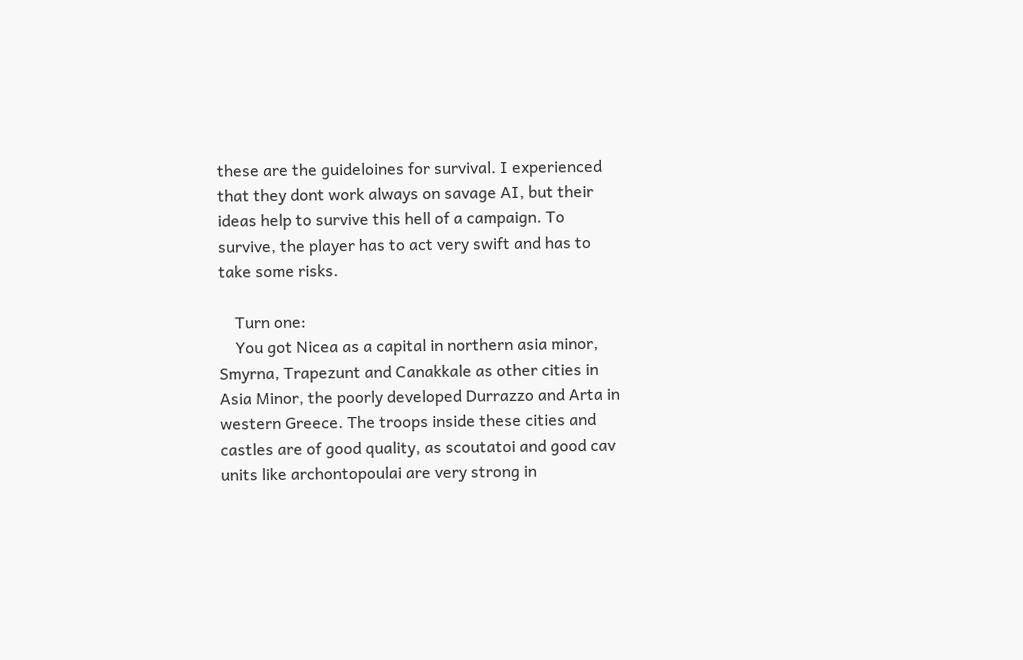these are the guideloines for survival. I experienced that they dont work always on savage AI, but their ideas help to survive this hell of a campaign. To survive, the player has to act very swift and has to take some risks.

    Turn one:
    You got Nicea as a capital in northern asia minor, Smyrna, Trapezunt and Canakkale as other cities in Asia Minor, the poorly developed Durrazzo and Arta in western Greece. The troops inside these cities and castles are of good quality, as scoutatoi and good cav units like archontopoulai are very strong in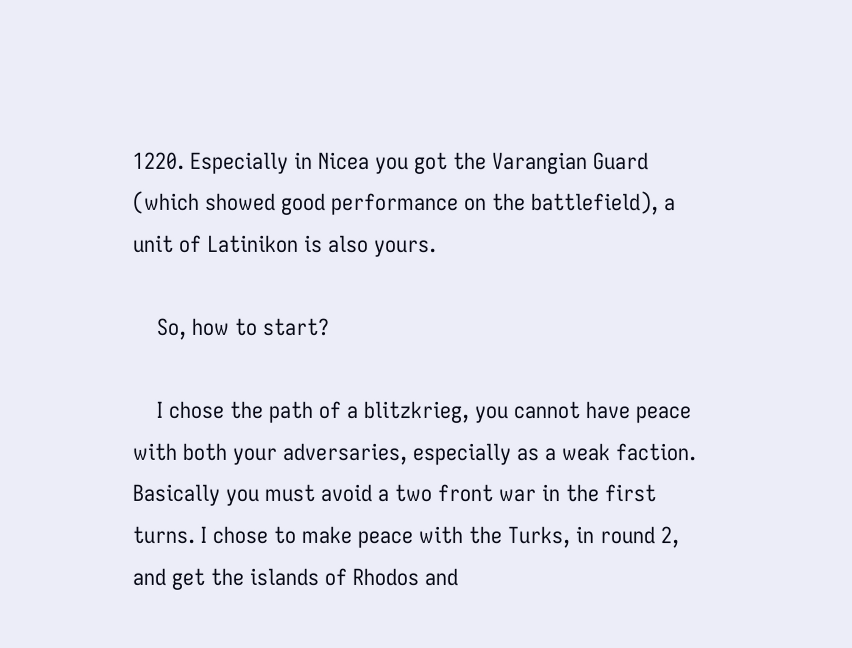1220. Especially in Nicea you got the Varangian Guard (which showed good performance on the battlefield), a unit of Latinikon is also yours.

    So, how to start?

    I chose the path of a blitzkrieg, you cannot have peace with both your adversaries, especially as a weak faction. Basically you must avoid a two front war in the first turns. I chose to make peace with the Turks, in round 2, and get the islands of Rhodos and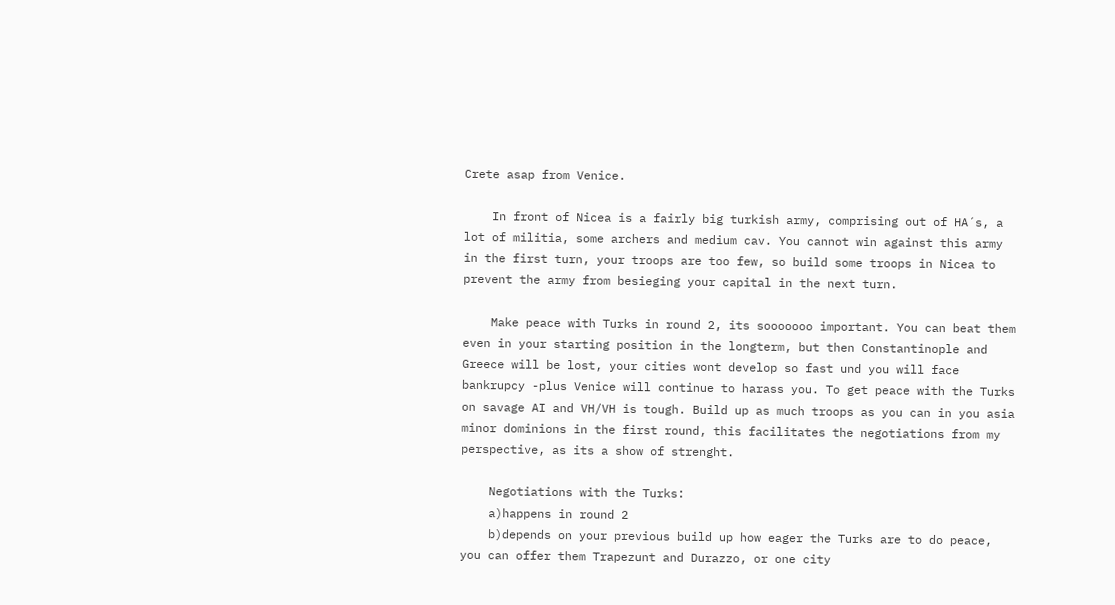Crete asap from Venice.

    In front of Nicea is a fairly big turkish army, comprising out of HA´s, a lot of militia, some archers and medium cav. You cannot win against this army in the first turn, your troops are too few, so build some troops in Nicea to prevent the army from besieging your capital in the next turn.

    Make peace with Turks in round 2, its sooooooo important. You can beat them even in your starting position in the longterm, but then Constantinople and Greece will be lost, your cities wont develop so fast und you will face bankrupcy -plus Venice will continue to harass you. To get peace with the Turks on savage AI and VH/VH is tough. Build up as much troops as you can in you asia minor dominions in the first round, this facilitates the negotiations from my perspective, as its a show of strenght.

    Negotiations with the Turks:
    a)happens in round 2
    b)depends on your previous build up how eager the Turks are to do peace, you can offer them Trapezunt and Durazzo, or one city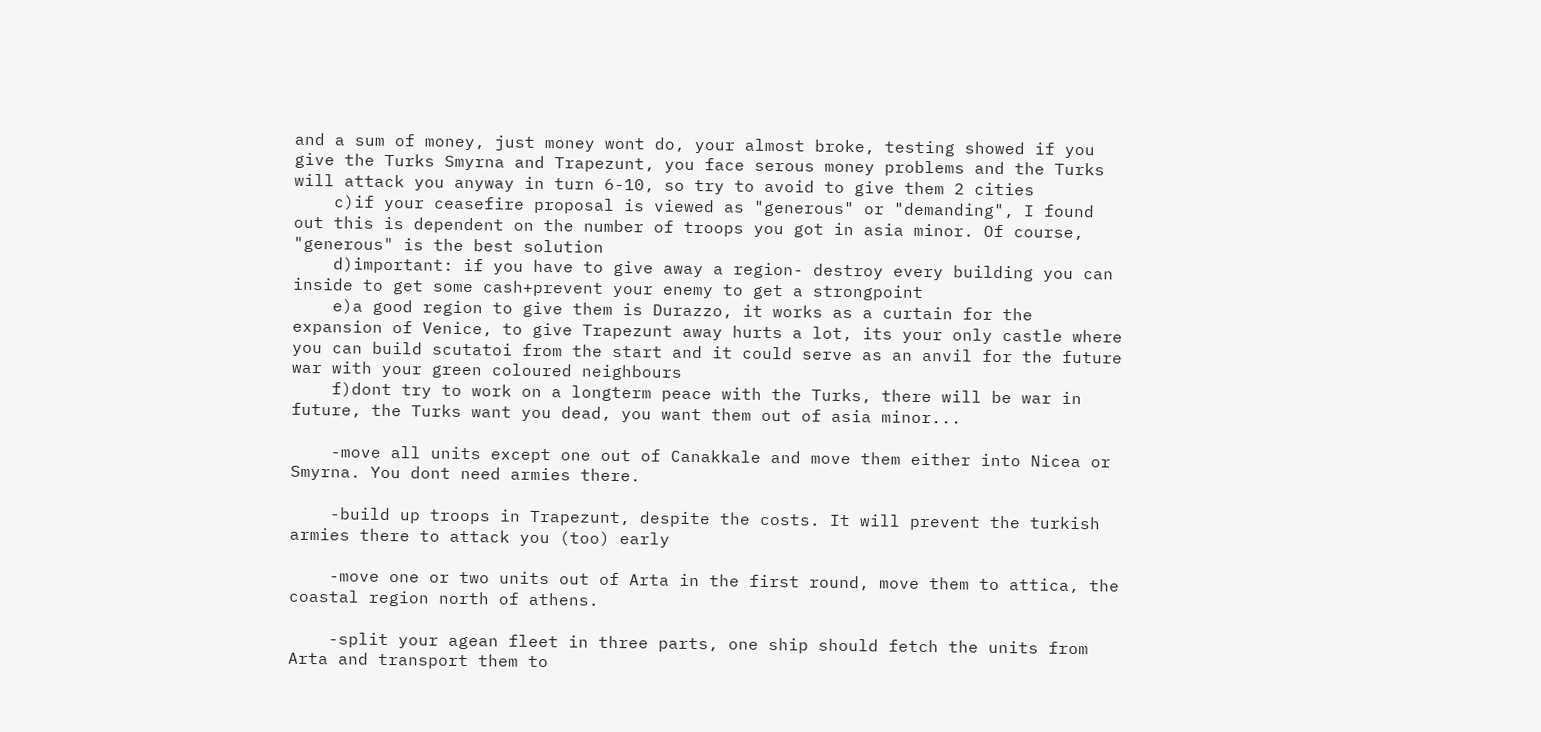and a sum of money, just money wont do, your almost broke, testing showed if you give the Turks Smyrna and Trapezunt, you face serous money problems and the Turks will attack you anyway in turn 6-10, so try to avoid to give them 2 cities
    c)if your ceasefire proposal is viewed as "generous" or "demanding", I found out this is dependent on the number of troops you got in asia minor. Of course, "generous" is the best solution
    d)important: if you have to give away a region- destroy every building you can inside to get some cash+prevent your enemy to get a strongpoint
    e)a good region to give them is Durazzo, it works as a curtain for the expansion of Venice, to give Trapezunt away hurts a lot, its your only castle where you can build scutatoi from the start and it could serve as an anvil for the future war with your green coloured neighbours
    f)dont try to work on a longterm peace with the Turks, there will be war in future, the Turks want you dead, you want them out of asia minor...

    -move all units except one out of Canakkale and move them either into Nicea or Smyrna. You dont need armies there.

    -build up troops in Trapezunt, despite the costs. It will prevent the turkish armies there to attack you (too) early

    -move one or two units out of Arta in the first round, move them to attica, the coastal region north of athens.

    -split your agean fleet in three parts, one ship should fetch the units from Arta and transport them to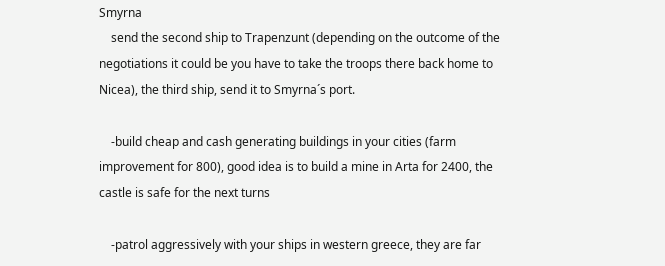Smyrna
    send the second ship to Trapenzunt (depending on the outcome of the negotiations it could be you have to take the troops there back home to Nicea), the third ship, send it to Smyrna´s port.

    -build cheap and cash generating buildings in your cities (farm improvement for 800), good idea is to build a mine in Arta for 2400, the castle is safe for the next turns

    -patrol aggressively with your ships in western greece, they are far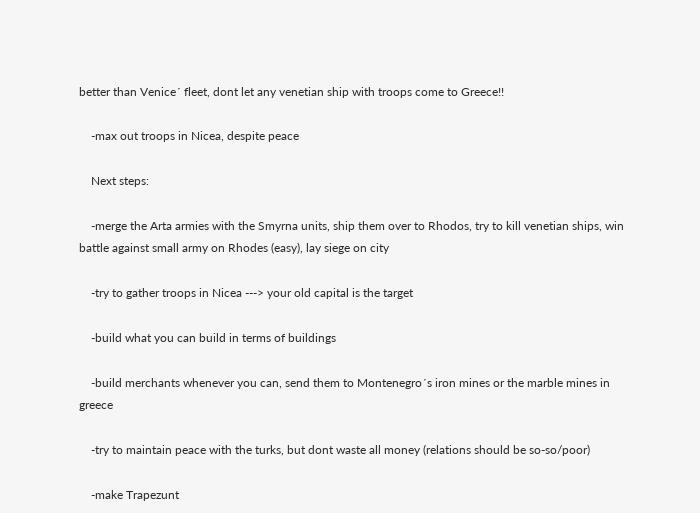better than Venice´ fleet, dont let any venetian ship with troops come to Greece!!

    -max out troops in Nicea, despite peace

    Next steps:

    -merge the Arta armies with the Smyrna units, ship them over to Rhodos, try to kill venetian ships, win battle against small army on Rhodes (easy), lay siege on city

    -try to gather troops in Nicea ---> your old capital is the target

    -build what you can build in terms of buildings

    -build merchants whenever you can, send them to Montenegro´s iron mines or the marble mines in greece

    -try to maintain peace with the turks, but dont waste all money (relations should be so-so/poor)

    -make Trapezunt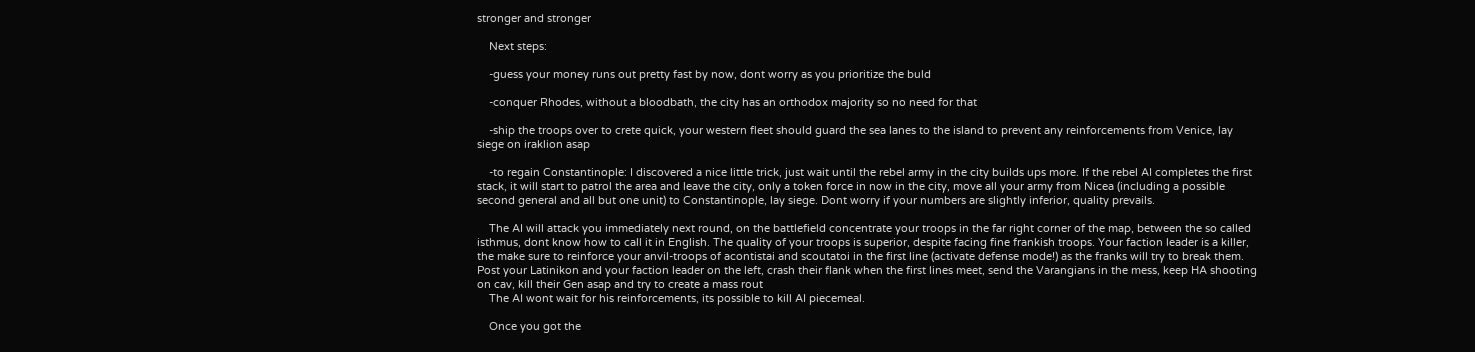stronger and stronger

    Next steps:

    -guess your money runs out pretty fast by now, dont worry as you prioritize the buld

    -conquer Rhodes, without a bloodbath, the city has an orthodox majority so no need for that

    -ship the troops over to crete quick, your western fleet should guard the sea lanes to the island to prevent any reinforcements from Venice, lay siege on iraklion asap

    -to regain Constantinople: I discovered a nice little trick, just wait until the rebel army in the city builds ups more. If the rebel AI completes the first stack, it will start to patrol the area and leave the city, only a token force in now in the city, move all your army from Nicea (including a possible second general and all but one unit) to Constantinople, lay siege. Dont worry if your numbers are slightly inferior, quality prevails.

    The AI will attack you immediately next round, on the battlefield concentrate your troops in the far right corner of the map, between the so called isthmus, dont know how to call it in English. The quality of your troops is superior, despite facing fine frankish troops. Your faction leader is a killer, the make sure to reinforce your anvil-troops of acontistai and scoutatoi in the first line (activate defense mode!) as the franks will try to break them. Post your Latinikon and your faction leader on the left, crash their flank when the first lines meet, send the Varangians in the mess, keep HA shooting on cav, kill their Gen asap and try to create a mass rout
    The AI wont wait for his reinforcements, its possible to kill AI piecemeal.

    Once you got the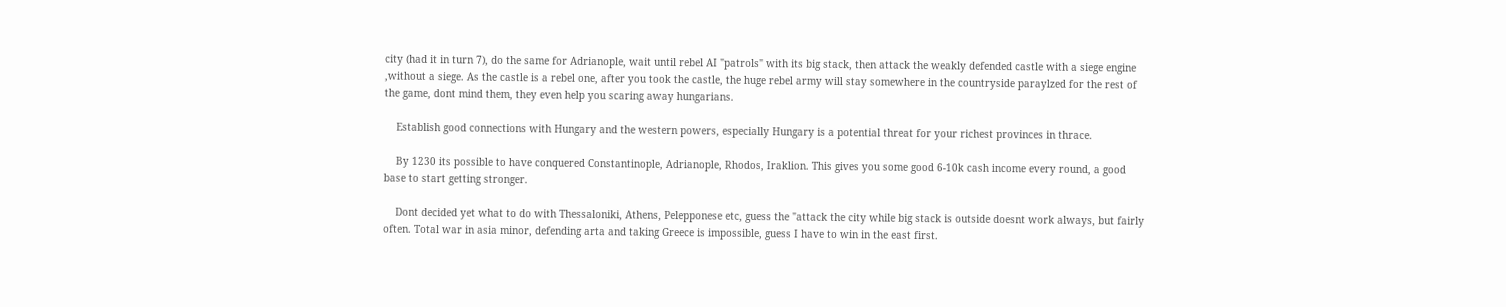city (had it in turn 7), do the same for Adrianople, wait until rebel AI "patrols" with its big stack, then attack the weakly defended castle with a siege engine ,without a siege. As the castle is a rebel one, after you took the castle, the huge rebel army will stay somewhere in the countryside paraylzed for the rest of the game, dont mind them, they even help you scaring away hungarians.

    Establish good connections with Hungary and the western powers, especially Hungary is a potential threat for your richest provinces in thrace.

    By 1230 its possible to have conquered Constantinople, Adrianople, Rhodos, Iraklion. This gives you some good 6-10k cash income every round, a good base to start getting stronger.

    Dont decided yet what to do with Thessaloniki, Athens, Pelepponese etc, guess the "attack the city while big stack is outside doesnt work always, but fairly often. Total war in asia minor, defending arta and taking Greece is impossible, guess I have to win in the east first.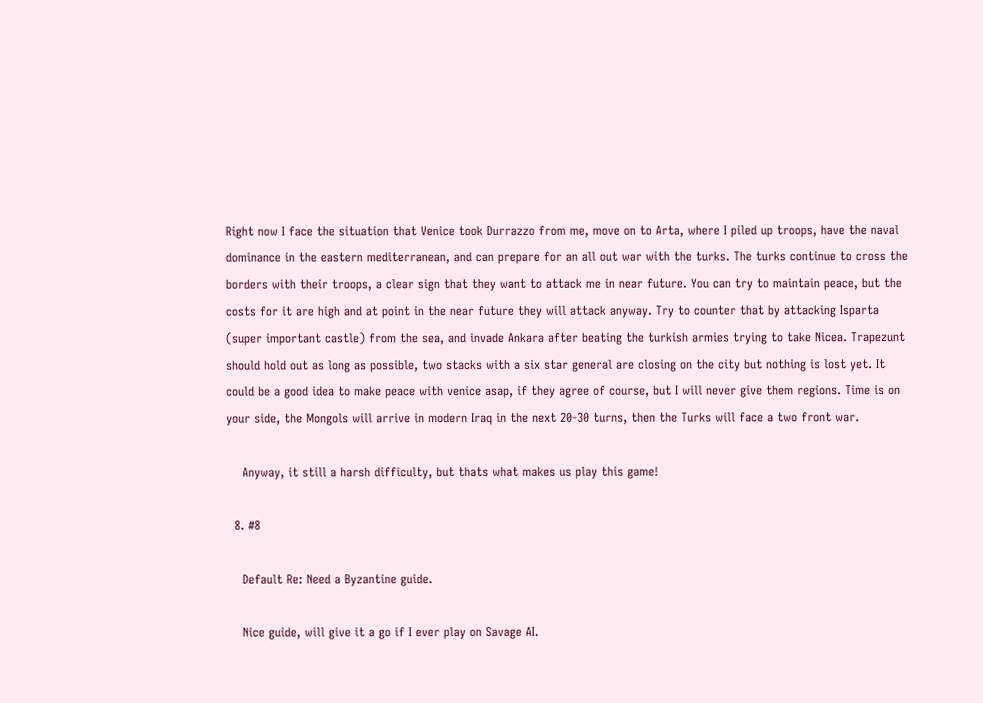Right now I face the situation that Venice took Durrazzo from me, move on to Arta, where I piled up troops, have the naval dominance in the eastern mediterranean, and can prepare for an all out war with the turks. The turks continue to cross the borders with their troops, a clear sign that they want to attack me in near future. You can try to maintain peace, but the costs for it are high and at point in the near future they will attack anyway. Try to counter that by attacking Isparta (super important castle) from the sea, and invade Ankara after beating the turkish armies trying to take Nicea. Trapezunt should hold out as long as possible, two stacks with a six star general are closing on the city but nothing is lost yet. It could be a good idea to make peace with venice asap, if they agree of course, but I will never give them regions. Time is on your side, the Mongols will arrive in modern Iraq in the next 20-30 turns, then the Turks will face a two front war.

    Anyway, it still a harsh difficulty, but thats what makes us play this game!

  8. #8

    Default Re: Need a Byzantine guide.

    Nice guide, will give it a go if I ever play on Savage AI.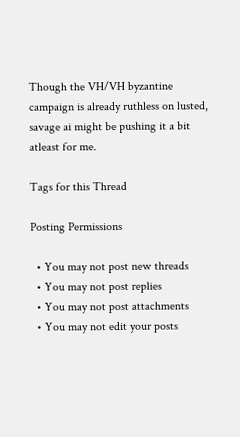Though the VH/VH byzantine campaign is already ruthless on lusted, savage ai might be pushing it a bit atleast for me.

Tags for this Thread

Posting Permissions

  • You may not post new threads
  • You may not post replies
  • You may not post attachments
  • You may not edit your posts